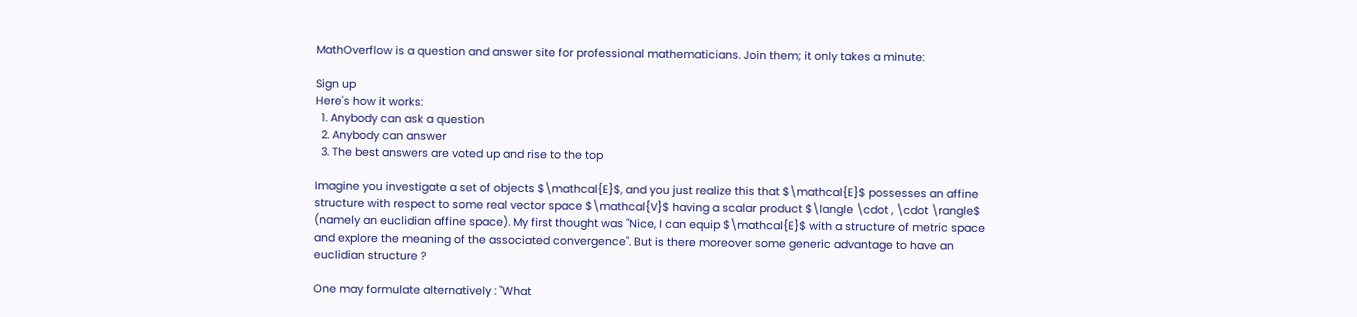MathOverflow is a question and answer site for professional mathematicians. Join them; it only takes a minute:

Sign up
Here's how it works:
  1. Anybody can ask a question
  2. Anybody can answer
  3. The best answers are voted up and rise to the top

Imagine you investigate a set of objects $\mathcal{E}$, and you just realize this that $\mathcal{E}$ possesses an affine structure with respect to some real vector space $\mathcal{V}$ having a scalar product $\langle \cdot , \cdot \rangle$ (namely an euclidian affine space). My first thought was "Nice, I can equip $\mathcal{E}$ with a structure of metric space and explore the meaning of the associated convergence". But is there moreover some generic advantage to have an euclidian structure ?

One may formulate alternatively : "What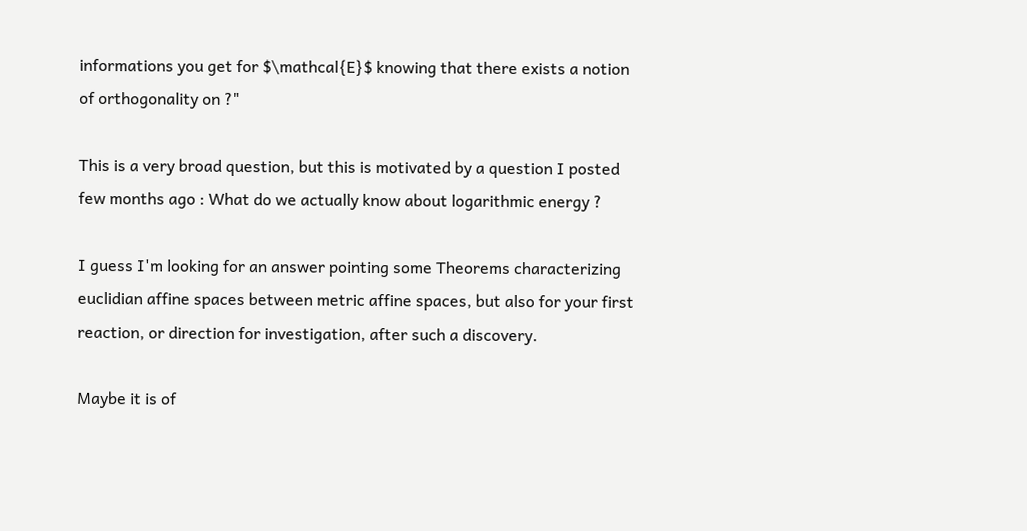informations you get for $\mathcal{E}$ knowing that there exists a notion of orthogonality on ?"

This is a very broad question, but this is motivated by a question I posted few months ago : What do we actually know about logarithmic energy ?

I guess I'm looking for an answer pointing some Theorems characterizing euclidian affine spaces between metric affine spaces, but also for your first reaction, or direction for investigation, after such a discovery.

Maybe it is of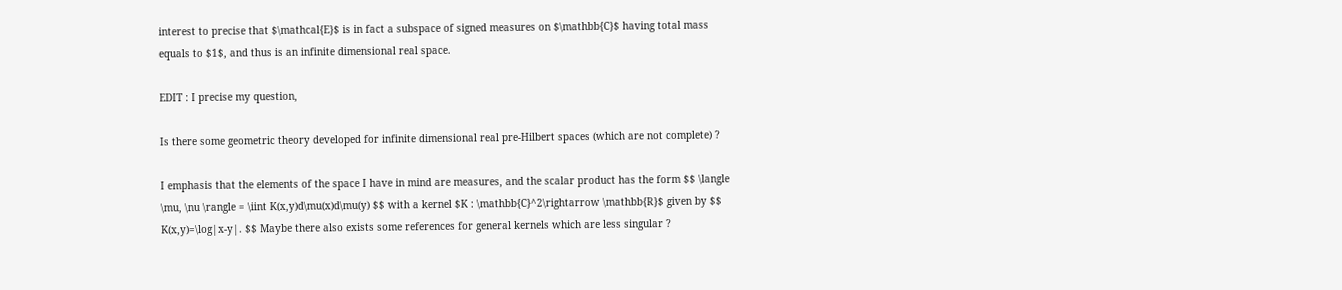interest to precise that $\mathcal{E}$ is in fact a subspace of signed measures on $\mathbb{C}$ having total mass equals to $1$, and thus is an infinite dimensional real space.

EDIT : I precise my question,

Is there some geometric theory developed for infinite dimensional real pre-Hilbert spaces (which are not complete) ?

I emphasis that the elements of the space I have in mind are measures, and the scalar product has the form $$ \langle \mu, \nu \rangle = \iint K(x,y)d\mu(x)d\mu(y) $$ with a kernel $K : \mathbb{C}^2\rightarrow \mathbb{R}$ given by $$ K(x,y)=\log|x-y|. $$ Maybe there also exists some references for general kernels which are less singular ?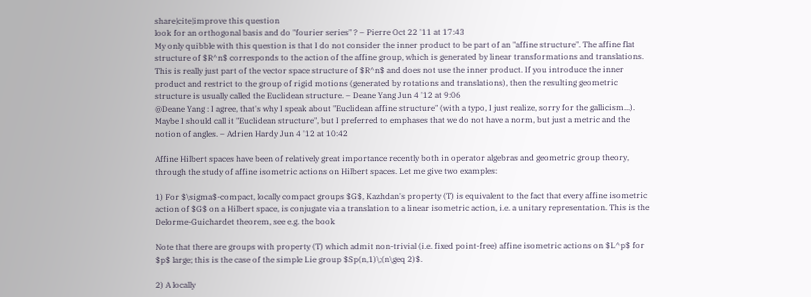share|cite|improve this question
look for an orthogonal basis and do "fourier series" ? – Pierre Oct 22 '11 at 17:43
My only quibble with this question is that I do not consider the inner product to be part of an "affine structure". The affine flat structure of $R^n$ corresponds to the action of the affine group, which is generated by linear transformations and translations. This is really just part of the vector space structure of $R^n$ and does not use the inner product. If you introduce the inner product and restrict to the group of rigid motions (generated by rotations and translations), then the resulting geometric structure is usually called the Euclidean structure. – Deane Yang Jun 4 '12 at 9:06
@Deane Yang : I agree, that's why I speak about "Euclidean affine structure" (with a typo, I just realize, sorry for the gallicism...). Maybe I should call it "Euclidean structure", but I preferred to emphases that we do not have a norm, but just a metric and the notion of angles. – Adrien Hardy Jun 4 '12 at 10:42

Affine Hilbert spaces have been of relatively great importance recently both in operator algebras and geometric group theory, through the study of affine isometric actions on Hilbert spaces. Let me give two examples:

1) For $\sigma$-compact, locally compact groups $G$, Kazhdan's property (T) is equivalent to the fact that every affine isometric action of $G$ on a Hilbert space, is conjugate via a translation to a linear isometric action, i.e. a unitary representation. This is the Delorme-Guichardet theorem, see e.g. the book

Note that there are groups with property (T) which admit non-trivial (i.e. fixed point-free) affine isometric actions on $L^p$ for $p$ large; this is the case of the simple Lie group $Sp(n,1)\;(n\geq 2)$.

2) A locally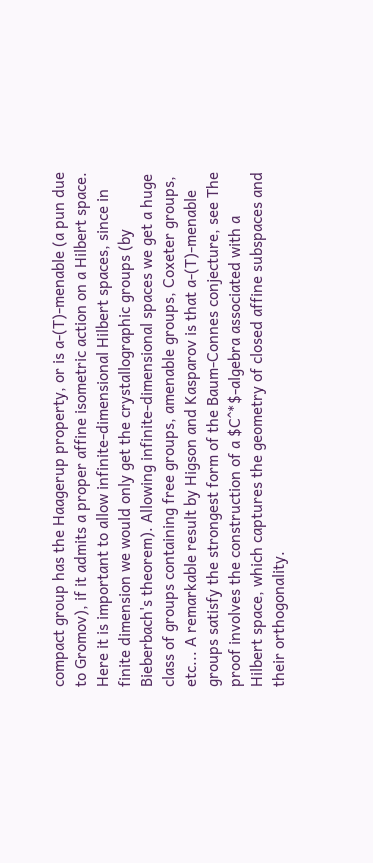compact group has the Haagerup property, or is a-(T)-menable (a pun due to Gromov), if it admits a proper affine isometric action on a Hilbert space. Here it is important to allow infinite-dimensional Hilbert spaces, since in finite dimension we would only get the crystallographic groups (by Bieberbach's theorem). Allowing infinite-dimensional spaces we get a huge class of groups containing free groups, amenable groups, Coxeter groups, etc... A remarkable result by Higson and Kasparov is that a-(T)-menable groups satisfy the strongest form of the Baum-Connes conjecture, see The proof involves the construction of a $C^*$-algebra associated with a Hilbert space, which captures the geometry of closed affine subspaces and their orthogonality.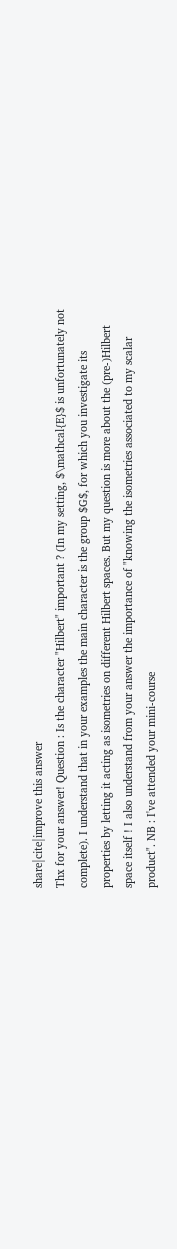share|cite|improve this answer
Thx for your answer! Question : Is the character "Hilbert" important ? (In my setting, $\mathcal{E}$ is unfortunately not complete). I understand that in your examples the main character is the group $G$, for which you investigate its properties by letting it acting as isometries on different Hilbert spaces. But my question is more about the (pre-)Hilbert space itself ! I also understand from your answer the importance of "knowing the isometries associated to my scalar product". NB : I've attended your mini-course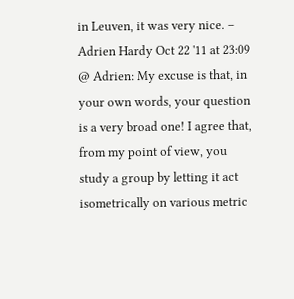in Leuven, it was very nice. – Adrien Hardy Oct 22 '11 at 23:09
@ Adrien: My excuse is that, in your own words, your question is a very broad one! I agree that, from my point of view, you study a group by letting it act isometrically on various metric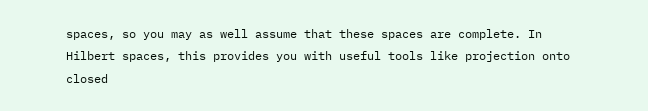spaces, so you may as well assume that these spaces are complete. In Hilbert spaces, this provides you with useful tools like projection onto closed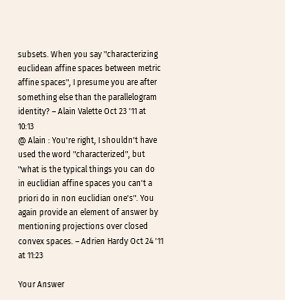subsets. When you say "characterizing euclidean affine spaces between metric affine spaces", I presume you are after something else than the parallelogram identity? – Alain Valette Oct 23 '11 at 10:13
@ Alain : You're right, I shouldn't have used the word "characterized", but "what is the typical things you can do in euclidian affine spaces you can't a priori do in non euclidian one's". You again provide an element of answer by mentioning projections over closed convex spaces. – Adrien Hardy Oct 24 '11 at 11:23

Your Answer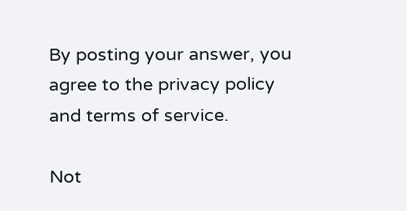By posting your answer, you agree to the privacy policy and terms of service.

Not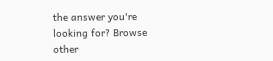the answer you're looking for? Browse other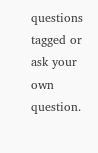questions tagged or ask your own question.